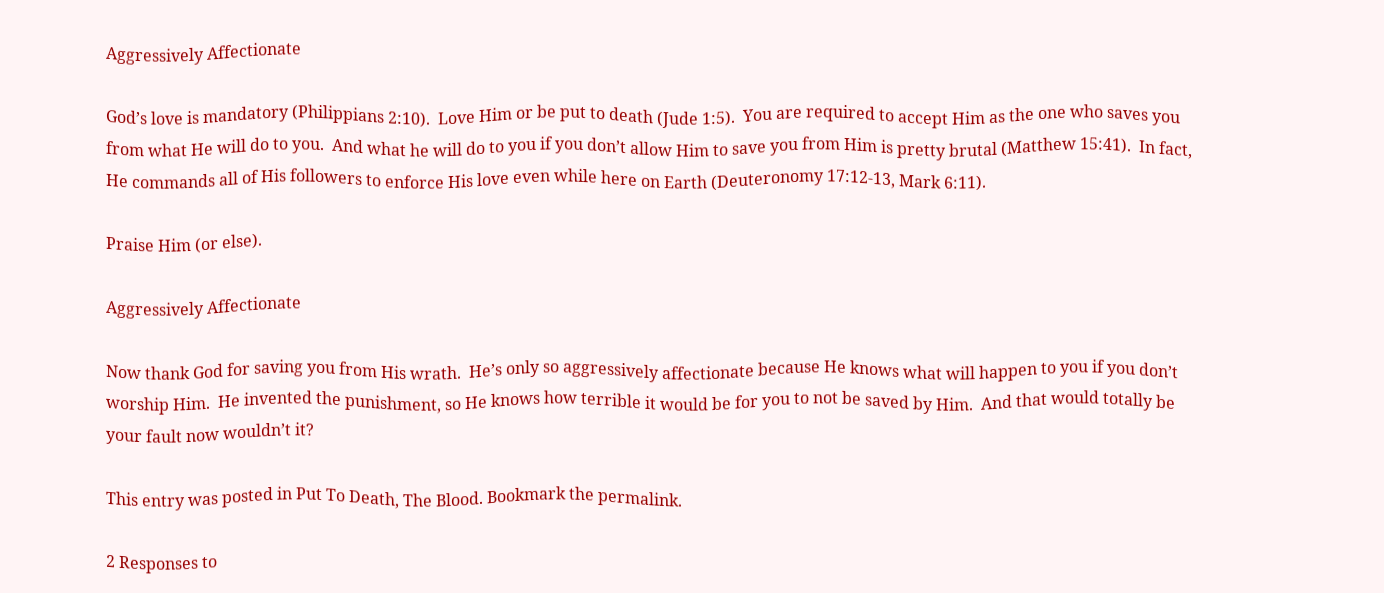Aggressively Affectionate

God’s love is mandatory (Philippians 2:10).  Love Him or be put to death (Jude 1:5).  You are required to accept Him as the one who saves you from what He will do to you.  And what he will do to you if you don’t allow Him to save you from Him is pretty brutal (Matthew 15:41).  In fact, He commands all of His followers to enforce His love even while here on Earth (Deuteronomy 17:12-13, Mark 6:11).

Praise Him (or else).

Aggressively Affectionate

Now thank God for saving you from His wrath.  He’s only so aggressively affectionate because He knows what will happen to you if you don’t worship Him.  He invented the punishment, so He knows how terrible it would be for you to not be saved by Him.  And that would totally be your fault now wouldn’t it?

This entry was posted in Put To Death, The Blood. Bookmark the permalink.

2 Responses to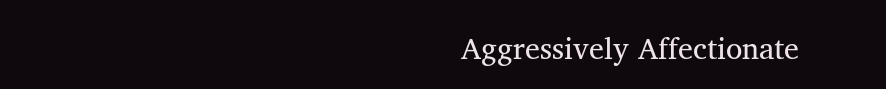Aggressively Affectionate